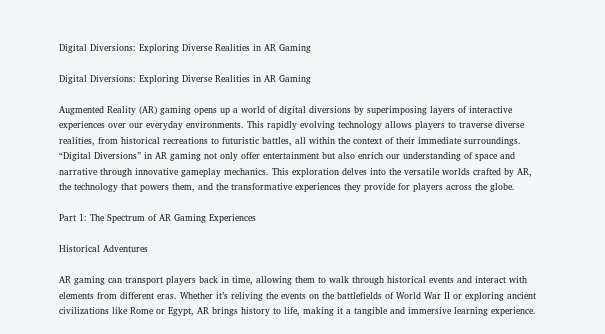Digital Diversions: Exploring Diverse Realities in AR Gaming

Digital Diversions: Exploring Diverse Realities in AR Gaming

Augmented Reality (AR) gaming opens up a world of digital diversions by superimposing layers of interactive experiences over our everyday environments. This rapidly evolving technology allows players to traverse diverse realities, from historical recreations to futuristic battles, all within the context of their immediate surroundings. “Digital Diversions” in AR gaming not only offer entertainment but also enrich our understanding of space and narrative through innovative gameplay mechanics. This exploration delves into the versatile worlds crafted by AR, the technology that powers them, and the transformative experiences they provide for players across the globe.

Part 1: The Spectrum of AR Gaming Experiences

Historical Adventures

AR gaming can transport players back in time, allowing them to walk through historical events and interact with elements from different eras. Whether it’s reliving the events on the battlefields of World War II or exploring ancient civilizations like Rome or Egypt, AR brings history to life, making it a tangible and immersive learning experience.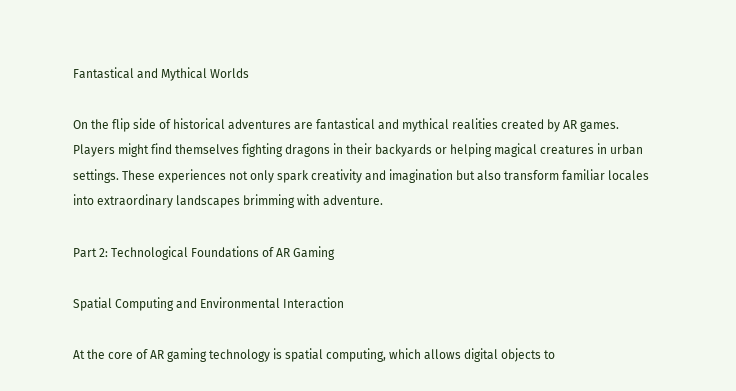Fantastical and Mythical Worlds

On the flip side of historical adventures are fantastical and mythical realities created by AR games. Players might find themselves fighting dragons in their backyards or helping magical creatures in urban settings. These experiences not only spark creativity and imagination but also transform familiar locales into extraordinary landscapes brimming with adventure.

Part 2: Technological Foundations of AR Gaming

Spatial Computing and Environmental Interaction

At the core of AR gaming technology is spatial computing, which allows digital objects to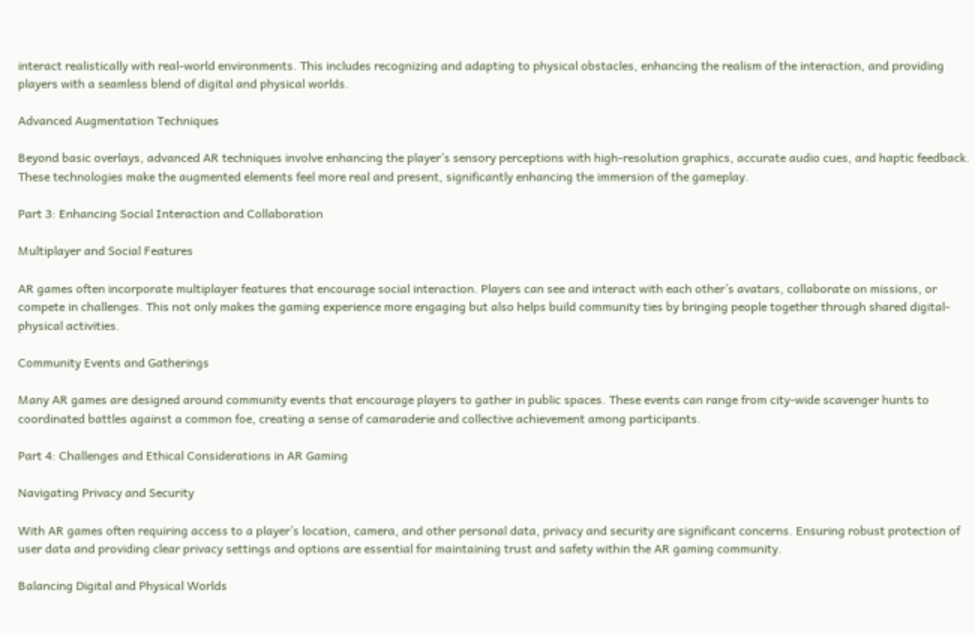interact realistically with real-world environments. This includes recognizing and adapting to physical obstacles, enhancing the realism of the interaction, and providing players with a seamless blend of digital and physical worlds.

Advanced Augmentation Techniques

Beyond basic overlays, advanced AR techniques involve enhancing the player’s sensory perceptions with high-resolution graphics, accurate audio cues, and haptic feedback. These technologies make the augmented elements feel more real and present, significantly enhancing the immersion of the gameplay.

Part 3: Enhancing Social Interaction and Collaboration

Multiplayer and Social Features

AR games often incorporate multiplayer features that encourage social interaction. Players can see and interact with each other’s avatars, collaborate on missions, or compete in challenges. This not only makes the gaming experience more engaging but also helps build community ties by bringing people together through shared digital-physical activities.

Community Events and Gatherings

Many AR games are designed around community events that encourage players to gather in public spaces. These events can range from city-wide scavenger hunts to coordinated battles against a common foe, creating a sense of camaraderie and collective achievement among participants.

Part 4: Challenges and Ethical Considerations in AR Gaming

Navigating Privacy and Security

With AR games often requiring access to a player’s location, camera, and other personal data, privacy and security are significant concerns. Ensuring robust protection of user data and providing clear privacy settings and options are essential for maintaining trust and safety within the AR gaming community.

Balancing Digital and Physical Worlds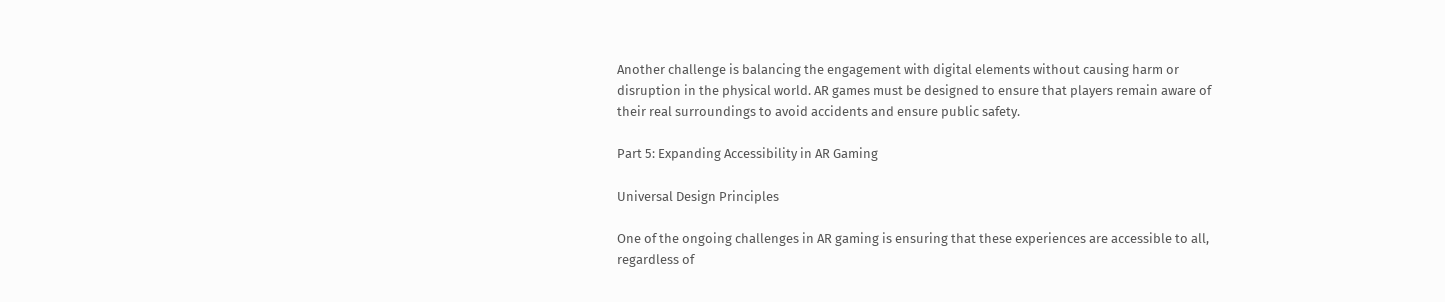Another challenge is balancing the engagement with digital elements without causing harm or disruption in the physical world. AR games must be designed to ensure that players remain aware of their real surroundings to avoid accidents and ensure public safety.

Part 5: Expanding Accessibility in AR Gaming

Universal Design Principles

One of the ongoing challenges in AR gaming is ensuring that these experiences are accessible to all, regardless of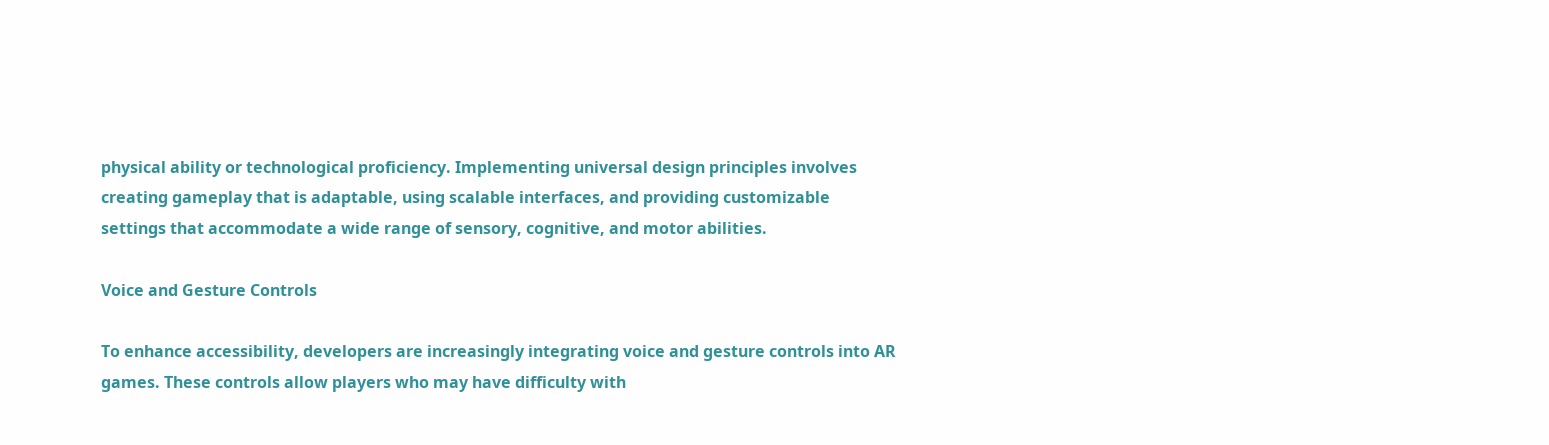physical ability or technological proficiency. Implementing universal design principles involves creating gameplay that is adaptable, using scalable interfaces, and providing customizable settings that accommodate a wide range of sensory, cognitive, and motor abilities.

Voice and Gesture Controls

To enhance accessibility, developers are increasingly integrating voice and gesture controls into AR games. These controls allow players who may have difficulty with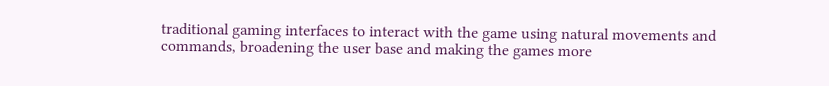traditional gaming interfaces to interact with the game using natural movements and commands, broadening the user base and making the games more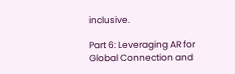inclusive.

Part 6: Leveraging AR for Global Connection and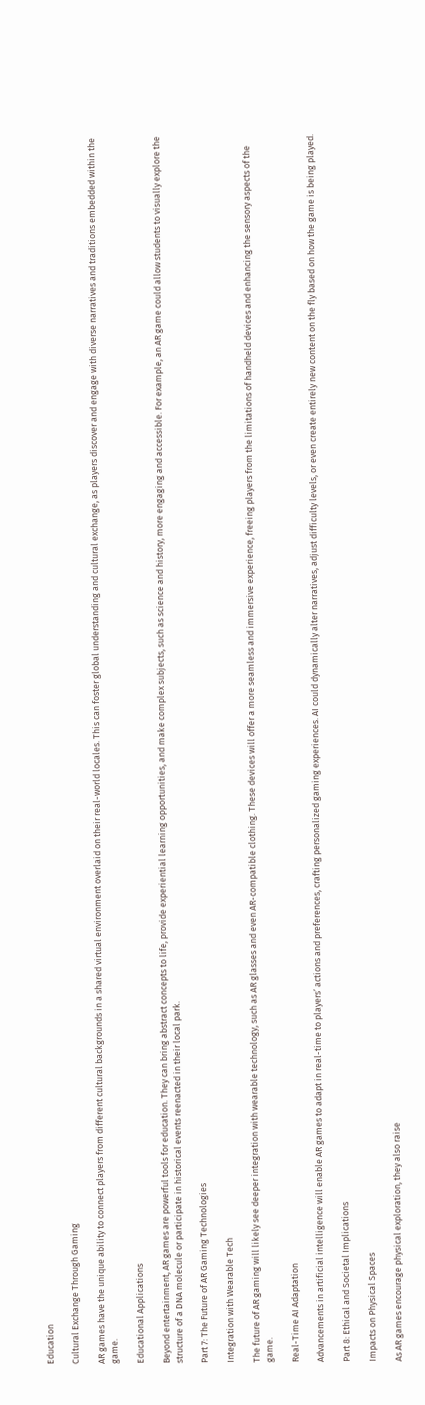Education

Cultural Exchange Through Gaming

AR games have the unique ability to connect players from different cultural backgrounds in a shared virtual environment overlaid on their real-world locales. This can foster global understanding and cultural exchange, as players discover and engage with diverse narratives and traditions embedded within the game.

Educational Applications

Beyond entertainment, AR games are powerful tools for education. They can bring abstract concepts to life, provide experiential learning opportunities, and make complex subjects, such as science and history, more engaging and accessible. For example, an AR game could allow students to visually explore the structure of a DNA molecule or participate in historical events reenacted in their local park.

Part 7: The Future of AR Gaming Technologies

Integration with Wearable Tech

The future of AR gaming will likely see deeper integration with wearable technology, such as AR glasses and even AR-compatible clothing. These devices will offer a more seamless and immersive experience, freeing players from the limitations of handheld devices and enhancing the sensory aspects of the game.

Real-Time AI Adaptation

Advancements in artificial intelligence will enable AR games to adapt in real-time to players’ actions and preferences, crafting personalized gaming experiences. AI could dynamically alter narratives, adjust difficulty levels, or even create entirely new content on the fly based on how the game is being played.

Part 8: Ethical and Societal Implications

Impacts on Physical Spaces

As AR games encourage physical exploration, they also raise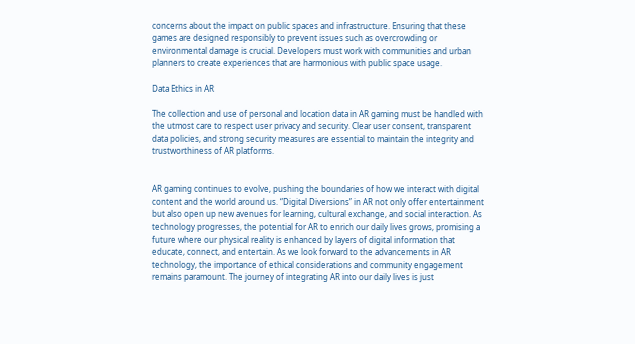concerns about the impact on public spaces and infrastructure. Ensuring that these games are designed responsibly to prevent issues such as overcrowding or environmental damage is crucial. Developers must work with communities and urban planners to create experiences that are harmonious with public space usage.

Data Ethics in AR

The collection and use of personal and location data in AR gaming must be handled with the utmost care to respect user privacy and security. Clear user consent, transparent data policies, and strong security measures are essential to maintain the integrity and trustworthiness of AR platforms.


AR gaming continues to evolve, pushing the boundaries of how we interact with digital content and the world around us. “Digital Diversions” in AR not only offer entertainment but also open up new avenues for learning, cultural exchange, and social interaction. As technology progresses, the potential for AR to enrich our daily lives grows, promising a future where our physical reality is enhanced by layers of digital information that educate, connect, and entertain. As we look forward to the advancements in AR technology, the importance of ethical considerations and community engagement remains paramount. The journey of integrating AR into our daily lives is just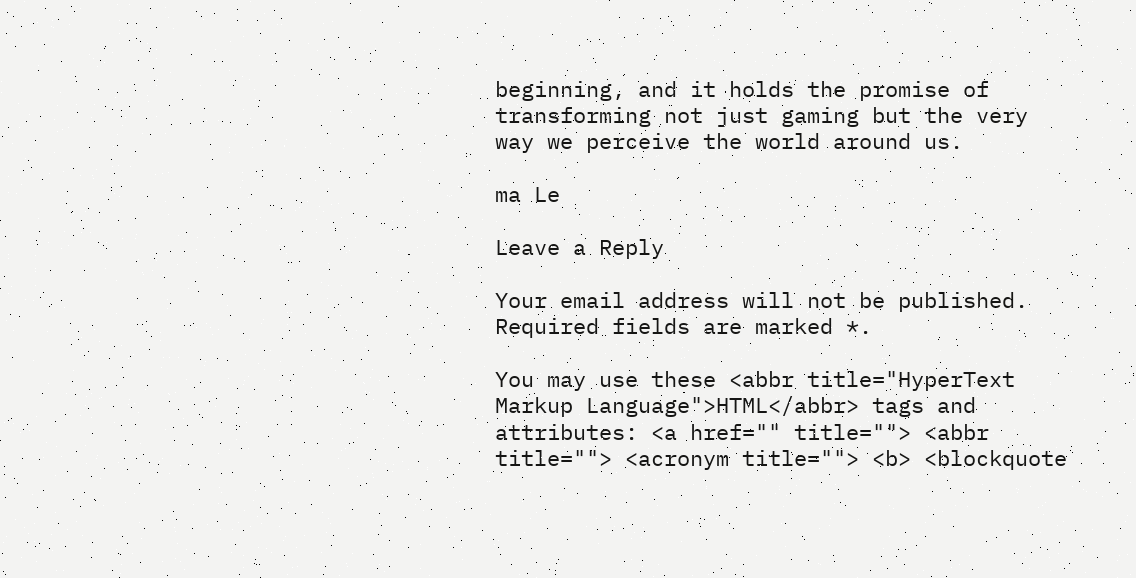beginning, and it holds the promise of transforming not just gaming but the very way we perceive the world around us.

ma Le

Leave a Reply

Your email address will not be published. Required fields are marked *.

You may use these <abbr title="HyperText Markup Language">HTML</abbr> tags and attributes: <a href="" title=""> <abbr title=""> <acronym title=""> <b> <blockquote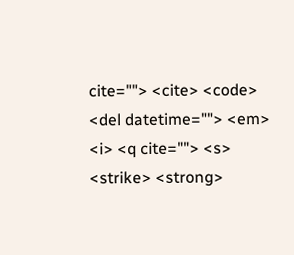cite=""> <cite> <code> <del datetime=""> <em> <i> <q cite=""> <s> <strike> <strong>